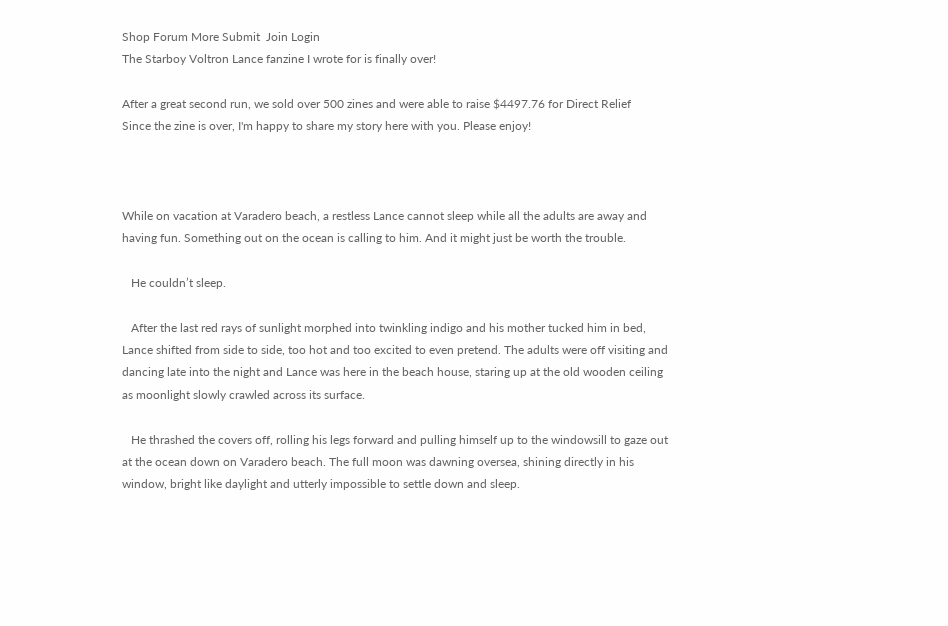Shop Forum More Submit  Join Login
The Starboy Voltron Lance fanzine I wrote for is finally over!

After a great second run, we sold over 500 zines and were able to raise $4497.76 for Direct Relief
Since the zine is over, I'm happy to share my story here with you. Please enjoy!



While on vacation at Varadero beach, a restless Lance cannot sleep while all the adults are away and having fun. Something out on the ocean is calling to him. And it might just be worth the trouble.

   He couldn’t sleep.

   After the last red rays of sunlight morphed into twinkling indigo and his mother tucked him in bed, Lance shifted from side to side, too hot and too excited to even pretend. The adults were off visiting and dancing late into the night and Lance was here in the beach house, staring up at the old wooden ceiling as moonlight slowly crawled across its surface.

   He thrashed the covers off, rolling his legs forward and pulling himself up to the windowsill to gaze out at the ocean down on Varadero beach. The full moon was dawning oversea, shining directly in his window, bright like daylight and utterly impossible to settle down and sleep.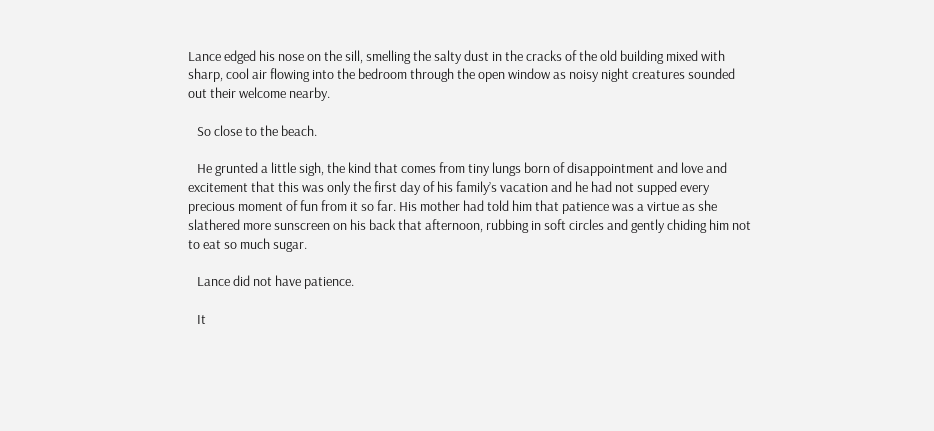Lance edged his nose on the sill, smelling the salty dust in the cracks of the old building mixed with sharp, cool air flowing into the bedroom through the open window as noisy night creatures sounded out their welcome nearby.

   So close to the beach.

   He grunted a little sigh, the kind that comes from tiny lungs born of disappointment and love and excitement that this was only the first day of his family’s vacation and he had not supped every precious moment of fun from it so far. His mother had told him that patience was a virtue as she slathered more sunscreen on his back that afternoon, rubbing in soft circles and gently chiding him not to eat so much sugar.

   Lance did not have patience.

   It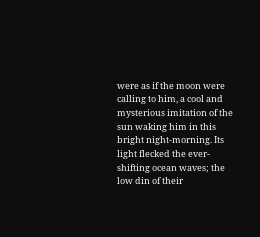were as if the moon were calling to him, a cool and mysterious imitation of the sun waking him in this bright night-morning. Its light flecked the ever-shifting ocean waves; the low din of their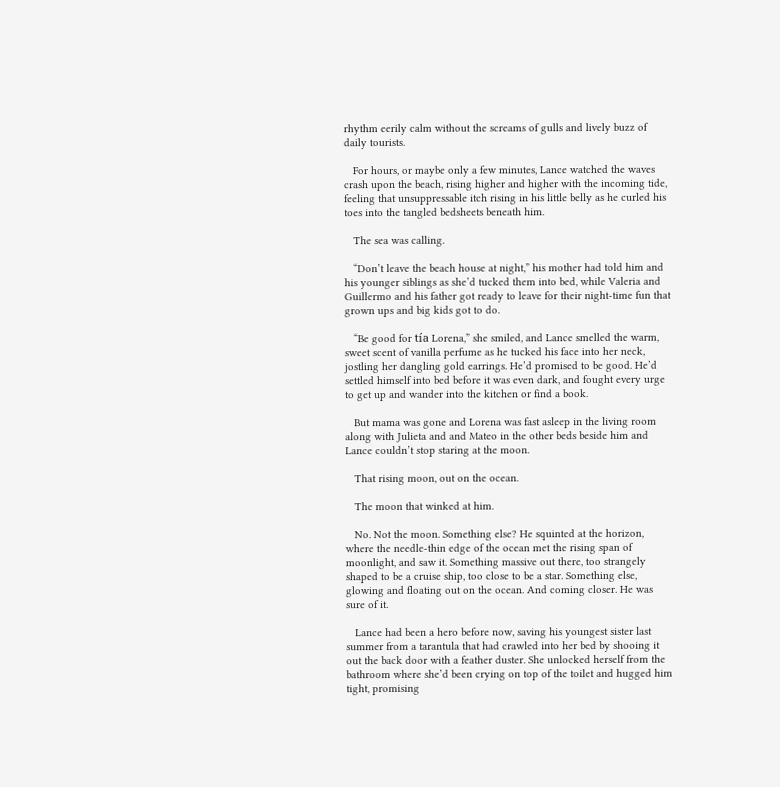rhythm eerily calm without the screams of gulls and lively buzz of daily tourists.

   For hours, or maybe only a few minutes, Lance watched the waves crash upon the beach, rising higher and higher with the incoming tide, feeling that unsuppressable itch rising in his little belly as he curled his toes into the tangled bedsheets beneath him.

   The sea was calling.

   “Don’t leave the beach house at night,” his mother had told him and his younger siblings as she’d tucked them into bed, while Valeria and Guillermo and his father got ready to leave for their night-time fun that grown ups and big kids got to do.

   “Be good for tía Lorena,” she smiled, and Lance smelled the warm, sweet scent of vanilla perfume as he tucked his face into her neck, jostling her dangling gold earrings. He’d promised to be good. He’d settled himself into bed before it was even dark, and fought every urge to get up and wander into the kitchen or find a book.

   But mama was gone and Lorena was fast asleep in the living room along with Julieta and and Mateo in the other beds beside him and Lance couldn’t stop staring at the moon.

   That rising moon, out on the ocean.

   The moon that winked at him.

   No. Not the moon. Something else? He squinted at the horizon, where the needle-thin edge of the ocean met the rising span of moonlight, and saw it. Something massive out there, too strangely shaped to be a cruise ship, too close to be a star. Something else, glowing and floating out on the ocean. And coming closer. He was sure of it.

   Lance had been a hero before now, saving his youngest sister last summer from a tarantula that had crawled into her bed by shooing it out the back door with a feather duster. She unlocked herself from the bathroom where she’d been crying on top of the toilet and hugged him tight, promising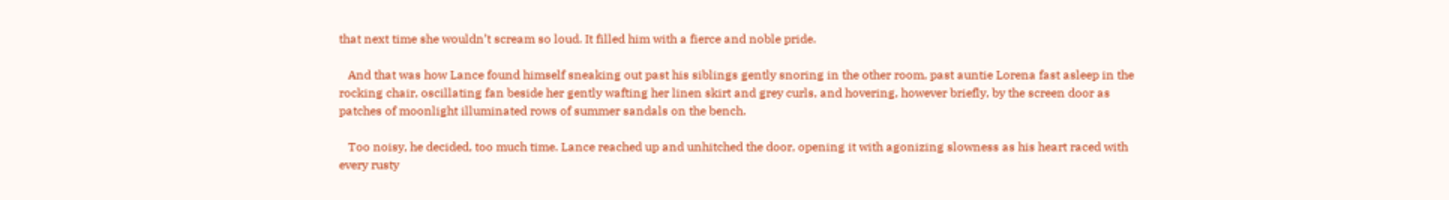that next time she wouldn’t scream so loud. It filled him with a fierce and noble pride.

   And that was how Lance found himself sneaking out past his siblings gently snoring in the other room, past auntie Lorena fast asleep in the rocking chair, oscillating fan beside her gently wafting her linen skirt and grey curls, and hovering, however briefly, by the screen door as patches of moonlight illuminated rows of summer sandals on the bench.

   Too noisy, he decided, too much time. Lance reached up and unhitched the door, opening it with agonizing slowness as his heart raced with every rusty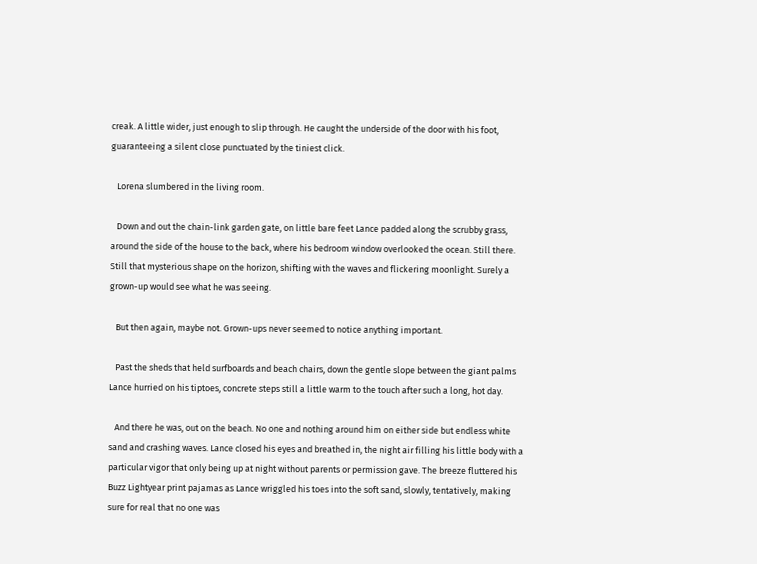creak. A little wider, just enough to slip through. He caught the underside of the door with his foot, guaranteeing a silent close punctuated by the tiniest click.

   Lorena slumbered in the living room.

   Down and out the chain-link garden gate, on little bare feet Lance padded along the scrubby grass, around the side of the house to the back, where his bedroom window overlooked the ocean. Still there. Still that mysterious shape on the horizon, shifting with the waves and flickering moonlight. Surely a grown-up would see what he was seeing.

   But then again, maybe not. Grown-ups never seemed to notice anything important.

   Past the sheds that held surfboards and beach chairs, down the gentle slope between the giant palms Lance hurried on his tiptoes, concrete steps still a little warm to the touch after such a long, hot day.

   And there he was, out on the beach. No one and nothing around him on either side but endless white sand and crashing waves. Lance closed his eyes and breathed in, the night air filling his little body with a particular vigor that only being up at night without parents or permission gave. The breeze fluttered his Buzz Lightyear print pajamas as Lance wriggled his toes into the soft sand, slowly, tentatively, making sure for real that no one was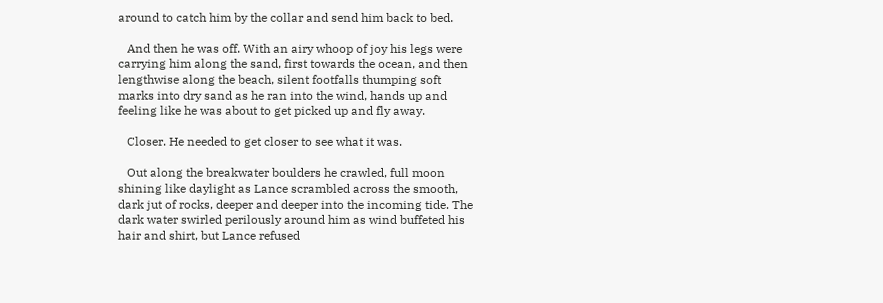around to catch him by the collar and send him back to bed.

   And then he was off. With an airy whoop of joy his legs were carrying him along the sand, first towards the ocean, and then lengthwise along the beach, silent footfalls thumping soft marks into dry sand as he ran into the wind, hands up and feeling like he was about to get picked up and fly away.

   Closer. He needed to get closer to see what it was.

   Out along the breakwater boulders he crawled, full moon shining like daylight as Lance scrambled across the smooth, dark jut of rocks, deeper and deeper into the incoming tide. The dark water swirled perilously around him as wind buffeted his hair and shirt, but Lance refused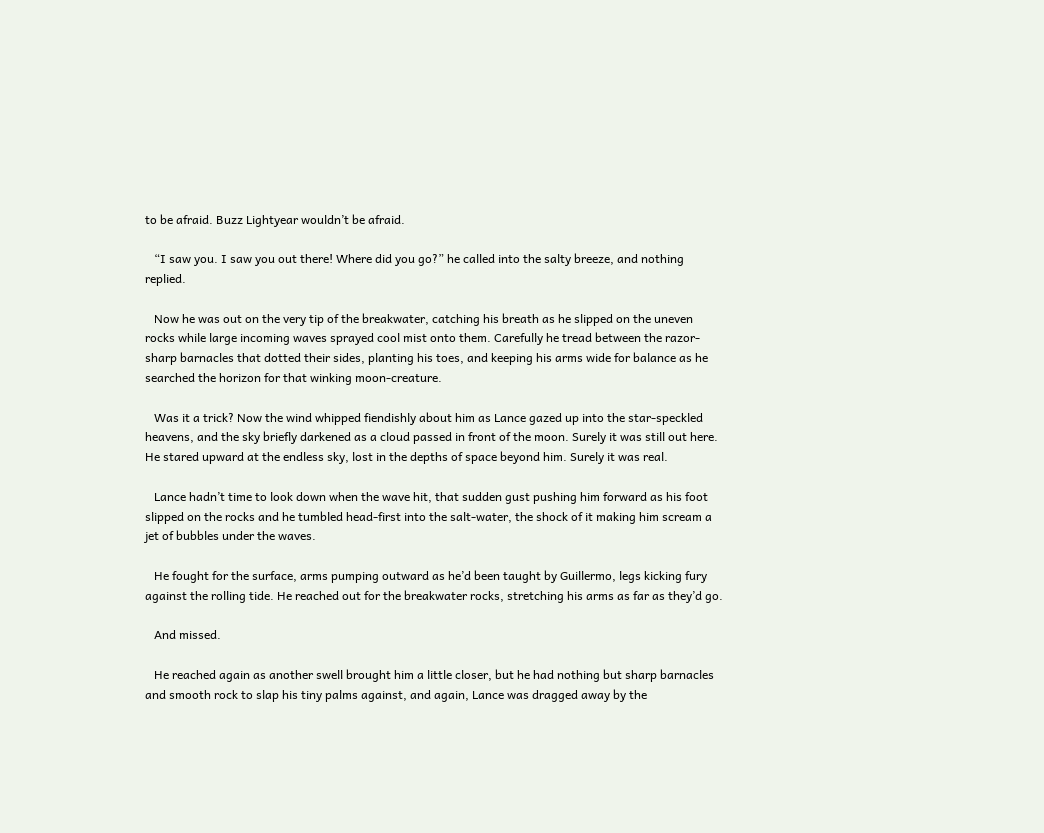to be afraid. Buzz Lightyear wouldn’t be afraid.

   “I saw you. I saw you out there! Where did you go?” he called into the salty breeze, and nothing replied.

   Now he was out on the very tip of the breakwater, catching his breath as he slipped on the uneven rocks while large incoming waves sprayed cool mist onto them. Carefully he tread between the razor-sharp barnacles that dotted their sides, planting his toes, and keeping his arms wide for balance as he searched the horizon for that winking moon-creature.

   Was it a trick? Now the wind whipped fiendishly about him as Lance gazed up into the star-speckled heavens, and the sky briefly darkened as a cloud passed in front of the moon. Surely it was still out here. He stared upward at the endless sky, lost in the depths of space beyond him. Surely it was real.

   Lance hadn’t time to look down when the wave hit, that sudden gust pushing him forward as his foot slipped on the rocks and he tumbled head-first into the salt-water, the shock of it making him scream a jet of bubbles under the waves.

   He fought for the surface, arms pumping outward as he’d been taught by Guillermo, legs kicking fury against the rolling tide. He reached out for the breakwater rocks, stretching his arms as far as they’d go.

   And missed.

   He reached again as another swell brought him a little closer, but he had nothing but sharp barnacles and smooth rock to slap his tiny palms against, and again, Lance was dragged away by the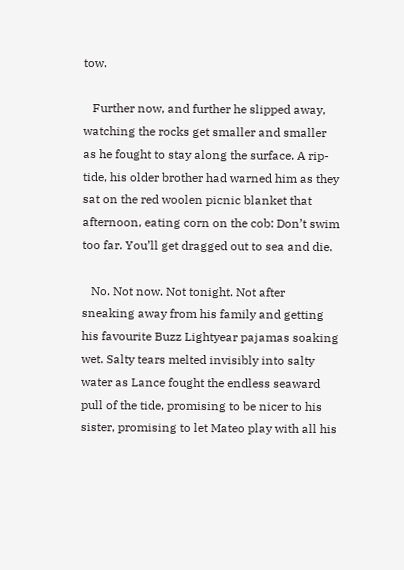tow.

   Further now, and further he slipped away, watching the rocks get smaller and smaller as he fought to stay along the surface. A rip-tide, his older brother had warned him as they sat on the red woolen picnic blanket that afternoon, eating corn on the cob: Don’t swim too far. You’ll get dragged out to sea and die.

   No. Not now. Not tonight. Not after sneaking away from his family and getting his favourite Buzz Lightyear pajamas soaking wet. Salty tears melted invisibly into salty water as Lance fought the endless seaward pull of the tide, promising to be nicer to his sister, promising to let Mateo play with all his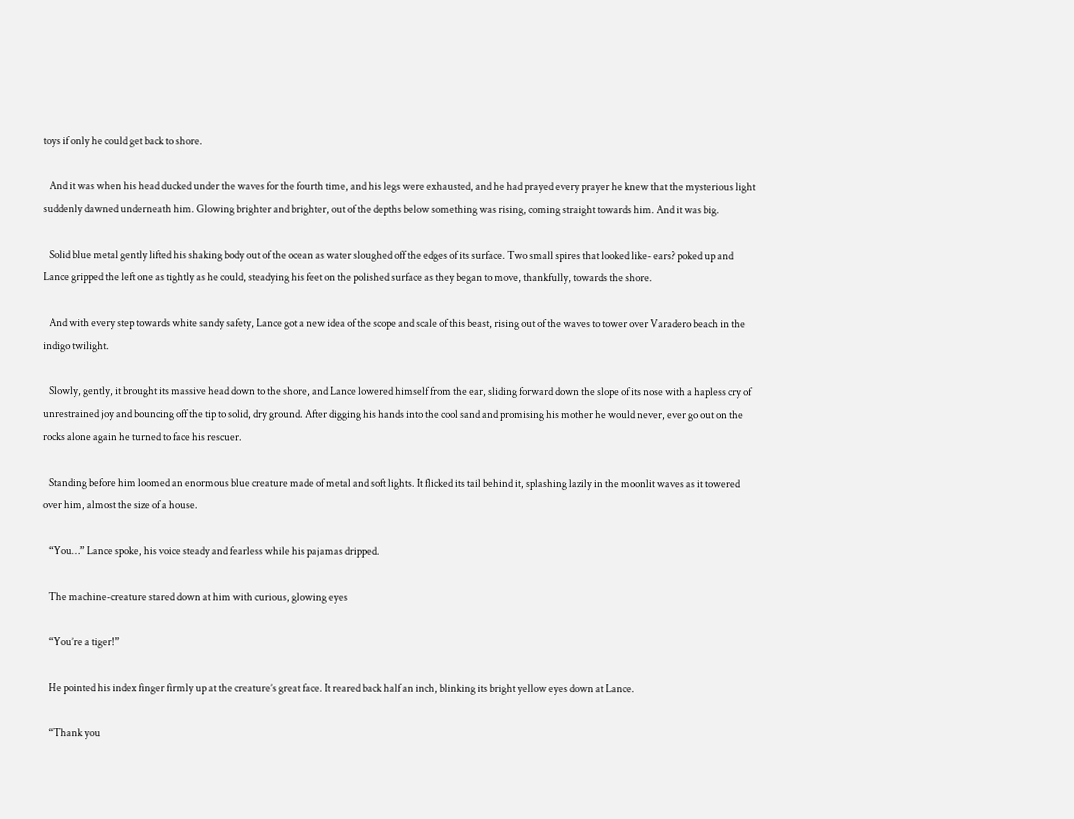toys if only he could get back to shore.

   And it was when his head ducked under the waves for the fourth time, and his legs were exhausted, and he had prayed every prayer he knew that the mysterious light suddenly dawned underneath him. Glowing brighter and brighter, out of the depths below something was rising, coming straight towards him. And it was big.

   Solid blue metal gently lifted his shaking body out of the ocean as water sloughed off the edges of its surface. Two small spires that looked like- ears? poked up and Lance gripped the left one as tightly as he could, steadying his feet on the polished surface as they began to move, thankfully, towards the shore.

   And with every step towards white sandy safety, Lance got a new idea of the scope and scale of this beast, rising out of the waves to tower over Varadero beach in the indigo twilight.

   Slowly, gently, it brought its massive head down to the shore, and Lance lowered himself from the ear, sliding forward down the slope of its nose with a hapless cry of unrestrained joy and bouncing off the tip to solid, dry ground. After digging his hands into the cool sand and promising his mother he would never, ever go out on the rocks alone again he turned to face his rescuer.

   Standing before him loomed an enormous blue creature made of metal and soft lights. It flicked its tail behind it, splashing lazily in the moonlit waves as it towered over him, almost the size of a house.

   “You…” Lance spoke, his voice steady and fearless while his pajamas dripped.

   The machine-creature stared down at him with curious, glowing eyes

   “You’re a tiger!”

   He pointed his index finger firmly up at the creature’s great face. It reared back half an inch, blinking its bright yellow eyes down at Lance.

   “Thank you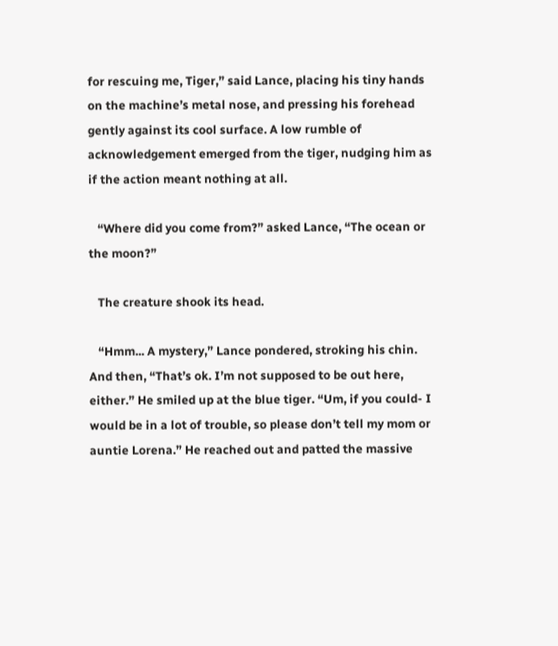for rescuing me, Tiger,” said Lance, placing his tiny hands on the machine’s metal nose, and pressing his forehead gently against its cool surface. A low rumble of acknowledgement emerged from the tiger, nudging him as if the action meant nothing at all.

   “Where did you come from?” asked Lance, “The ocean or the moon?”

   The creature shook its head.

   “Hmm... A mystery,” Lance pondered, stroking his chin. And then, “That’s ok. I’m not supposed to be out here, either.” He smiled up at the blue tiger. “Um, if you could- I would be in a lot of trouble, so please don’t tell my mom or auntie Lorena.” He reached out and patted the massive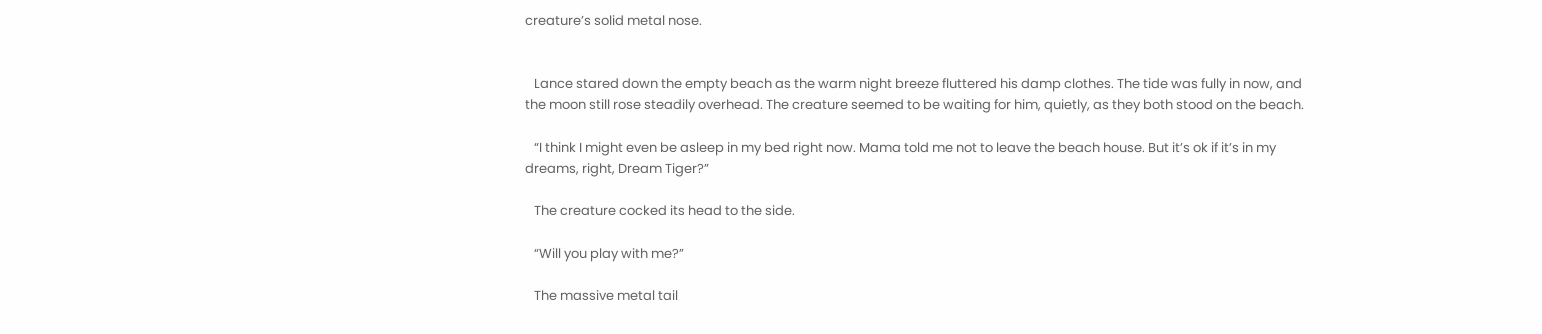creature’s solid metal nose.


   Lance stared down the empty beach as the warm night breeze fluttered his damp clothes. The tide was fully in now, and the moon still rose steadily overhead. The creature seemed to be waiting for him, quietly, as they both stood on the beach.

   “I think I might even be asleep in my bed right now. Mama told me not to leave the beach house. But it’s ok if it’s in my dreams, right, Dream Tiger?”

   The creature cocked its head to the side.

   “Will you play with me?”

   The massive metal tail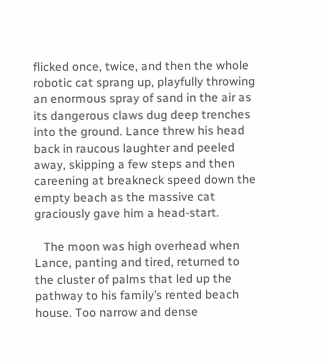flicked once, twice, and then the whole robotic cat sprang up, playfully throwing an enormous spray of sand in the air as its dangerous claws dug deep trenches into the ground. Lance threw his head back in raucous laughter and peeled away, skipping a few steps and then careening at breakneck speed down the empty beach as the massive cat graciously gave him a head-start.

   The moon was high overhead when Lance, panting and tired, returned to the cluster of palms that led up the pathway to his family’s rented beach house. Too narrow and dense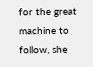for the great machine to follow, she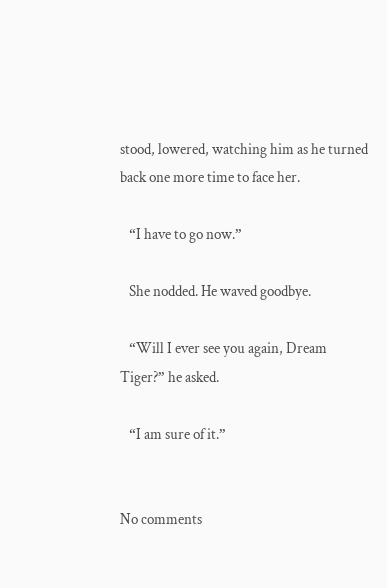stood, lowered, watching him as he turned back one more time to face her.

   “I have to go now.”

   She nodded. He waved goodbye.

   “Will I ever see you again, Dream Tiger?” he asked.

   “I am sure of it.”


No comments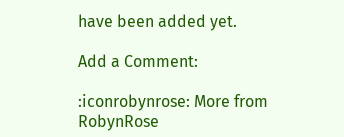have been added yet.

Add a Comment:

:iconrobynrose: More from RobynRose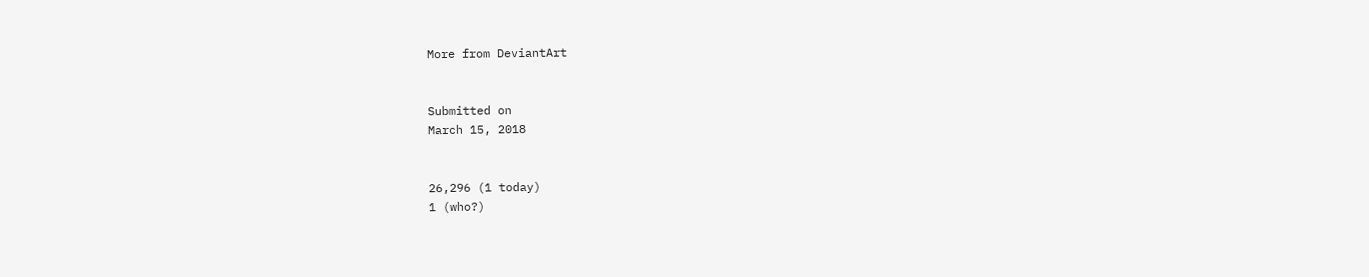More from DeviantArt


Submitted on
March 15, 2018


26,296 (1 today)
1 (who?)